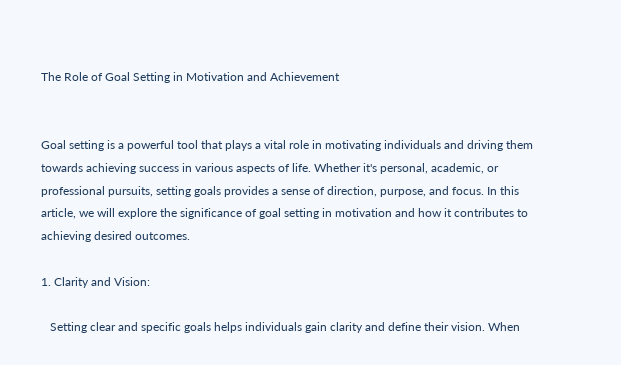The Role of Goal Setting in Motivation and Achievement


Goal setting is a powerful tool that plays a vital role in motivating individuals and driving them towards achieving success in various aspects of life. Whether it's personal, academic, or professional pursuits, setting goals provides a sense of direction, purpose, and focus. In this article, we will explore the significance of goal setting in motivation and how it contributes to achieving desired outcomes.

1. Clarity and Vision:

   Setting clear and specific goals helps individuals gain clarity and define their vision. When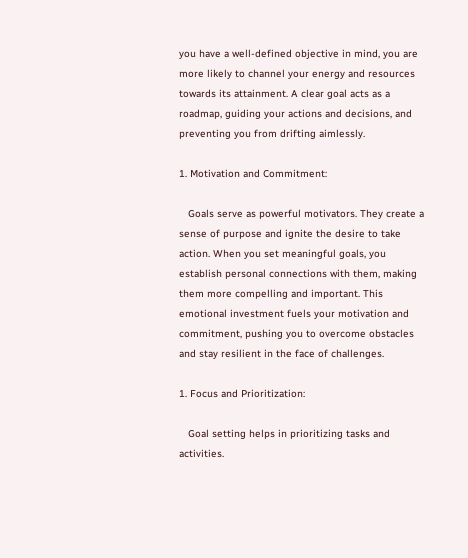you have a well-defined objective in mind, you are more likely to channel your energy and resources towards its attainment. A clear goal acts as a roadmap, guiding your actions and decisions, and preventing you from drifting aimlessly.

1. Motivation and Commitment:

   Goals serve as powerful motivators. They create a sense of purpose and ignite the desire to take action. When you set meaningful goals, you establish personal connections with them, making them more compelling and important. This emotional investment fuels your motivation and commitment, pushing you to overcome obstacles and stay resilient in the face of challenges.

1. Focus and Prioritization:

   Goal setting helps in prioritizing tasks and activities.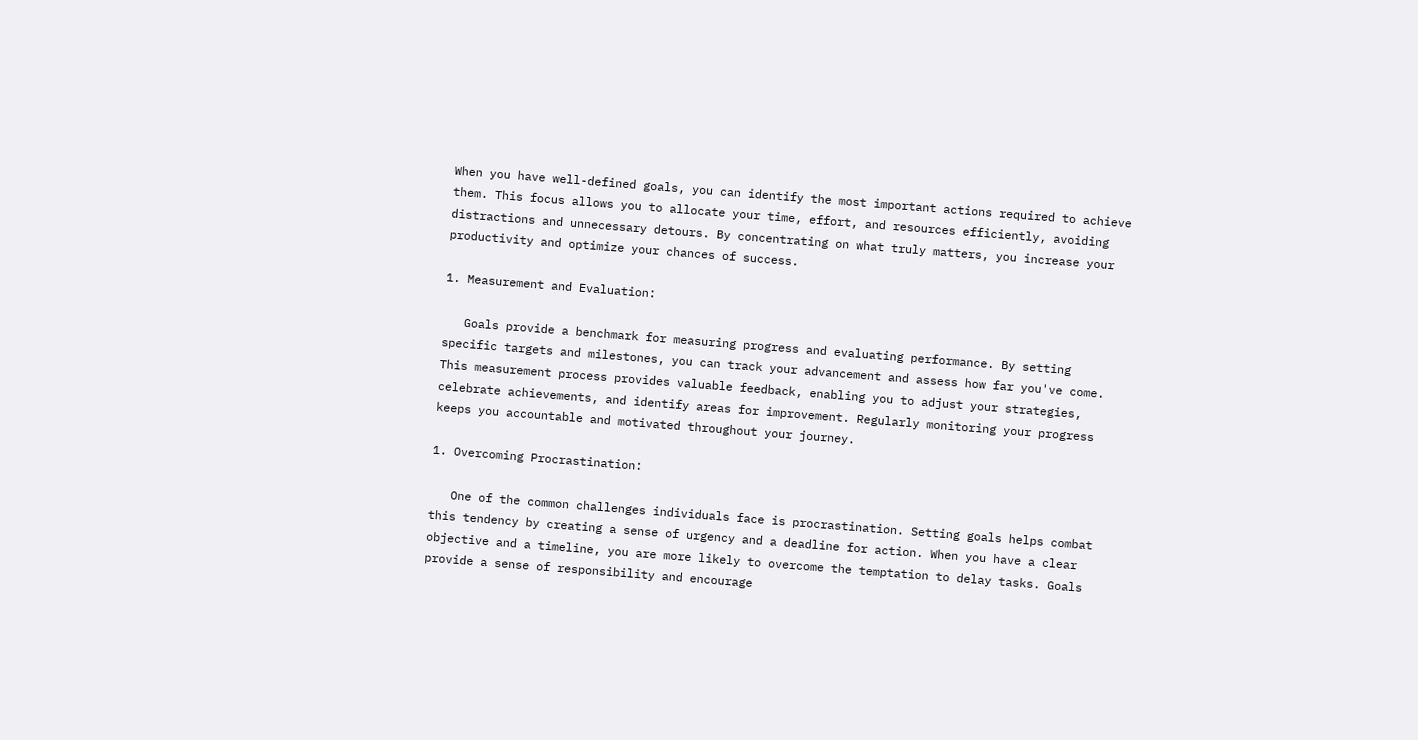When you have well-defined goals, you can identify the most important actions required to achieve them. This focus allows you to allocate your time, effort, and resources efficiently, avoiding distractions and unnecessary detours. By concentrating on what truly matters, you increase your productivity and optimize your chances of success.

1. Measurement and Evaluation:

   Goals provide a benchmark for measuring progress and evaluating performance. By setting specific targets and milestones, you can track your advancement and assess how far you've come. This measurement process provides valuable feedback, enabling you to adjust your strategies, celebrate achievements, and identify areas for improvement. Regularly monitoring your progress keeps you accountable and motivated throughout your journey.

1. Overcoming Procrastination:

   One of the common challenges individuals face is procrastination. Setting goals helps combat this tendency by creating a sense of urgency and a deadline for action. When you have a clear objective and a timeline, you are more likely to overcome the temptation to delay tasks. Goals provide a sense of responsibility and encourage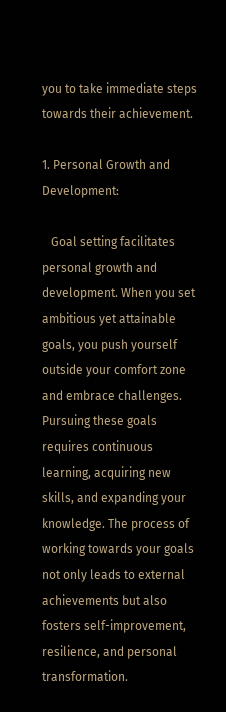you to take immediate steps towards their achievement.

1. Personal Growth and Development:

   Goal setting facilitates personal growth and development. When you set ambitious yet attainable goals, you push yourself outside your comfort zone and embrace challenges. Pursuing these goals requires continuous learning, acquiring new skills, and expanding your knowledge. The process of working towards your goals not only leads to external achievements but also fosters self-improvement, resilience, and personal transformation.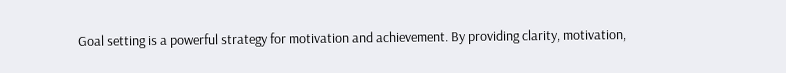Goal setting is a powerful strategy for motivation and achievement. By providing clarity, motivation,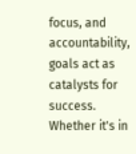focus, and accountability, goals act as catalysts for success. Whether it's in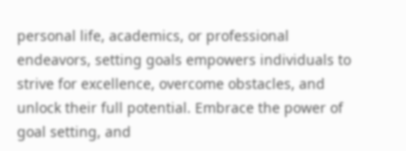personal life, academics, or professional endeavors, setting goals empowers individuals to strive for excellence, overcome obstacles, and unlock their full potential. Embrace the power of goal setting, and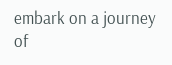embark on a journey of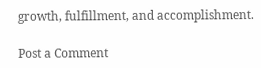growth, fulfillment, and accomplishment.

Post a Comment